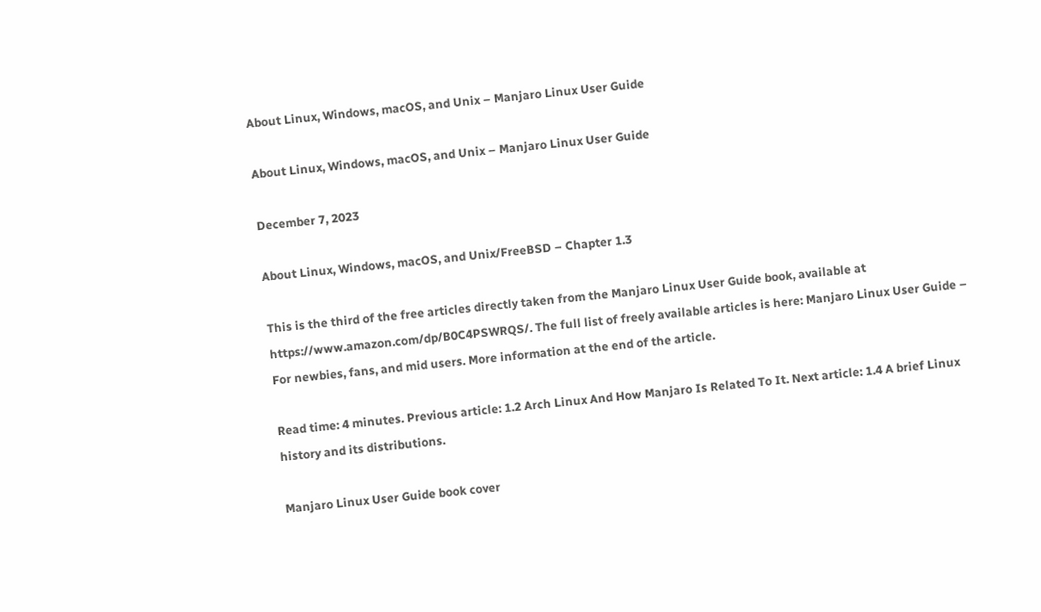About Linux, Windows, macOS, and Unix – Manjaro Linux User Guide

About Linux, Windows, macOS, and Unix – Manjaro Linux User Guide

December 7, 2023

About Linux, Windows, macOS, and Unix/FreeBSD – Chapter 1.3

This is the third of the free articles directly taken from the Manjaro Linux User Guide book, available at https://www.amazon.com/dp/B0C4PSWRQS/. The full list of freely available articles is here: Manjaro Linux User Guide – For newbies, fans, and mid users. More information at the end of the article.

Read time: 4 minutes. Previous article: 1.2 Arch Linux And How Manjaro Is Related To It. Next article: 1.4 A brief Linux history and its distributions.

Manjaro Linux User Guide book cover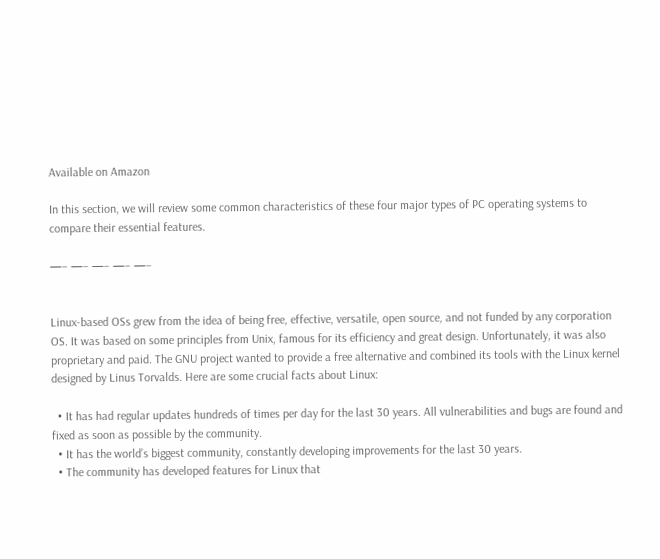Available on Amazon

In this section, we will review some common characteristics of these four major types of PC operating systems to compare their essential features.

—– —– —– —– —–


Linux-based OSs grew from the idea of being free, effective, versatile, open source, and not funded by any corporation OS. It was based on some principles from Unix, famous for its efficiency and great design. Unfortunately, it was also proprietary and paid. The GNU project wanted to provide a free alternative and combined its tools with the Linux kernel designed by Linus Torvalds. Here are some crucial facts about Linux:

  • It has had regular updates hundreds of times per day for the last 30 years. All vulnerabilities and bugs are found and fixed as soon as possible by the community.
  • It has the world’s biggest community, constantly developing improvements for the last 30 years.
  • The community has developed features for Linux that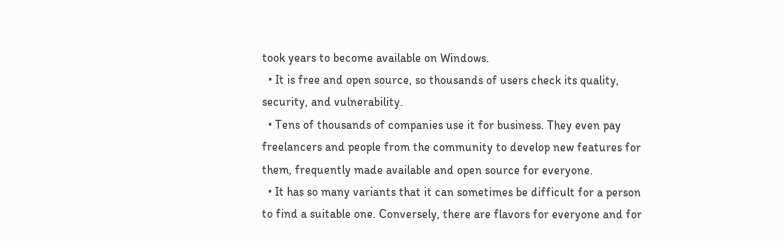took years to become available on Windows.
  • It is free and open source, so thousands of users check its quality, security, and vulnerability.
  • Tens of thousands of companies use it for business. They even pay freelancers and people from the community to develop new features for them, frequently made available and open source for everyone.
  • It has so many variants that it can sometimes be difficult for a person to find a suitable one. Conversely, there are flavors for everyone and for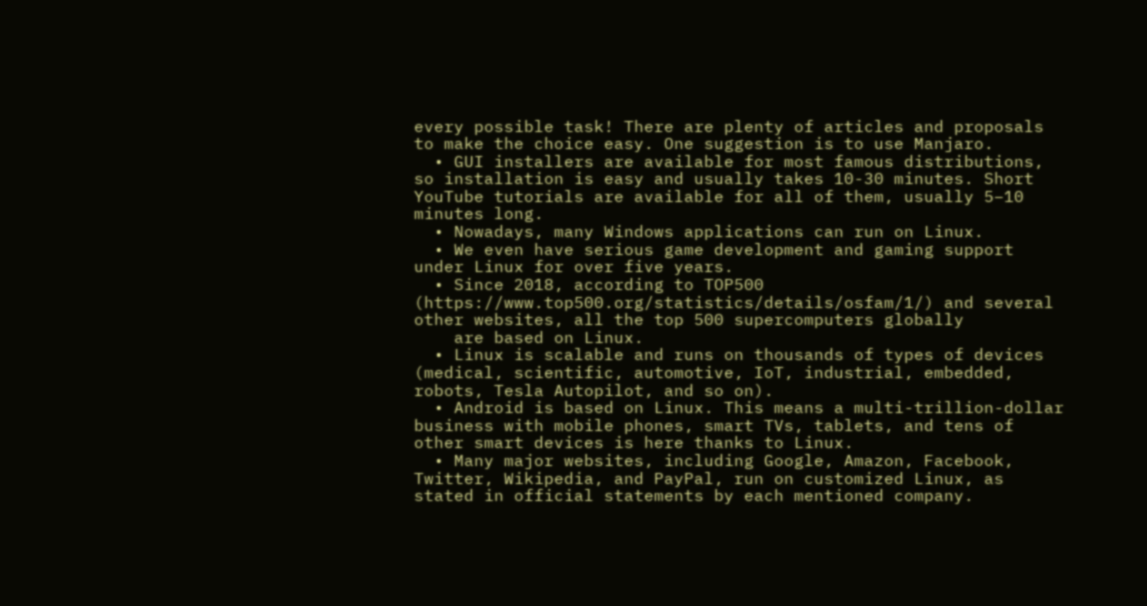every possible task! There are plenty of articles and proposals to make the choice easy. One suggestion is to use Manjaro.
  • GUI installers are available for most famous distributions, so installation is easy and usually takes 10-30 minutes. Short YouTube tutorials are available for all of them, usually 5–10 minutes long.
  • Nowadays, many Windows applications can run on Linux.
  • We even have serious game development and gaming support under Linux for over five years.
  • Since 2018, according to TOP500 (https://www.top500.org/statistics/details/osfam/1/) and several other websites, all the top 500 supercomputers globally
    are based on Linux.
  • Linux is scalable and runs on thousands of types of devices (medical, scientific, automotive, IoT, industrial, embedded, robots, Tesla Autopilot, and so on).
  • Android is based on Linux. This means a multi-trillion-dollar business with mobile phones, smart TVs, tablets, and tens of other smart devices is here thanks to Linux.
  • Many major websites, including Google, Amazon, Facebook, Twitter, Wikipedia, and PayPal, run on customized Linux, as stated in official statements by each mentioned company.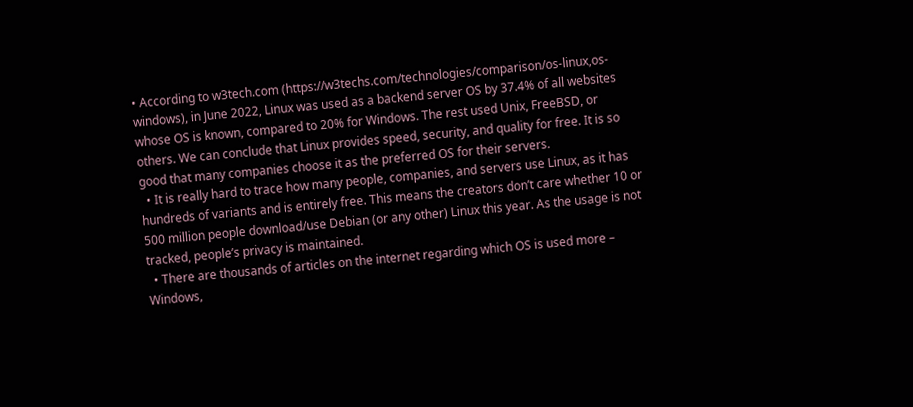• According to w3tech.com (https://w3techs.com/technologies/comparison/os-linux,os-windows), in June 2022, Linux was used as a backend server OS by 37.4% of all websites whose OS is known, compared to 20% for Windows. The rest used Unix, FreeBSD, or others. We can conclude that Linux provides speed, security, and quality for free. It is so good that many companies choose it as the preferred OS for their servers.
  • It is really hard to trace how many people, companies, and servers use Linux, as it has hundreds of variants and is entirely free. This means the creators don’t care whether 10 or 500 million people download/use Debian (or any other) Linux this year. As the usage is not tracked, people’s privacy is maintained.
  • There are thousands of articles on the internet regarding which OS is used more – Windows,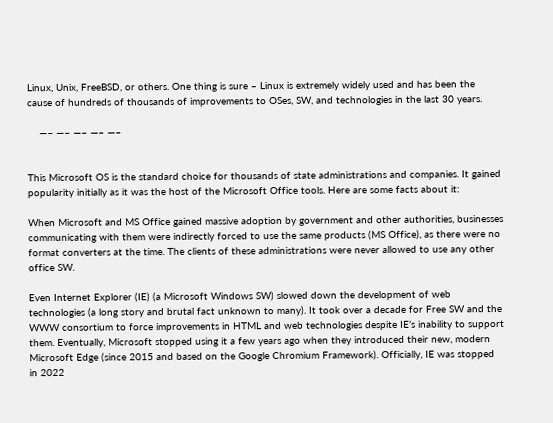Linux, Unix, FreeBSD, or others. One thing is sure – Linux is extremely widely used and has been the cause of hundreds of thousands of improvements to OSes, SW, and technologies in the last 30 years.

    —– —– —– —– —–


This Microsoft OS is the standard choice for thousands of state administrations and companies. It gained popularity initially as it was the host of the Microsoft Office tools. Here are some facts about it:

When Microsoft and MS Office gained massive adoption by government and other authorities, businesses communicating with them were indirectly forced to use the same products (MS Office), as there were no format converters at the time. The clients of these administrations were never allowed to use any other office SW.

Even Internet Explorer (IE) (a Microsoft Windows SW) slowed down the development of web technologies (a long story and brutal fact unknown to many). It took over a decade for Free SW and the WWW consortium to force improvements in HTML and web technologies despite IE’s inability to support them. Eventually, Microsoft stopped using it a few years ago when they introduced their new, modern Microsoft Edge (since 2015 and based on the Google Chromium Framework). Officially, IE was stopped in 2022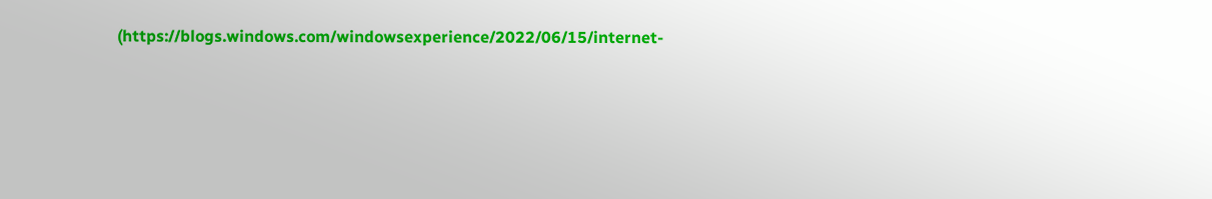(https://blogs.windows.com/windowsexperience/2022/06/15/internet-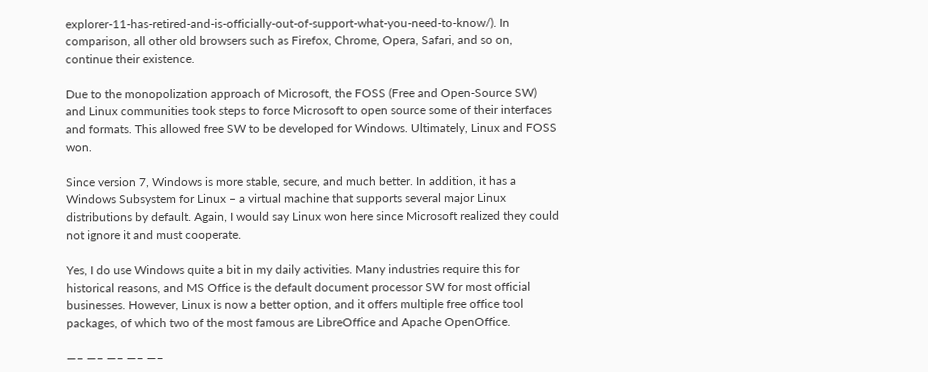explorer-11-has-retired-and-is-officially-out-of-support-what-you-need-to-know/). In comparison, all other old browsers such as Firefox, Chrome, Opera, Safari, and so on, continue their existence.

Due to the monopolization approach of Microsoft, the FOSS (Free and Open-Source SW) and Linux communities took steps to force Microsoft to open source some of their interfaces and formats. This allowed free SW to be developed for Windows. Ultimately, Linux and FOSS won.

Since version 7, Windows is more stable, secure, and much better. In addition, it has a Windows Subsystem for Linux – a virtual machine that supports several major Linux distributions by default. Again, I would say Linux won here since Microsoft realized they could not ignore it and must cooperate.

Yes, I do use Windows quite a bit in my daily activities. Many industries require this for historical reasons, and MS Office is the default document processor SW for most official businesses. However, Linux is now a better option, and it offers multiple free office tool packages, of which two of the most famous are LibreOffice and Apache OpenOffice.

—– —– —– —– —–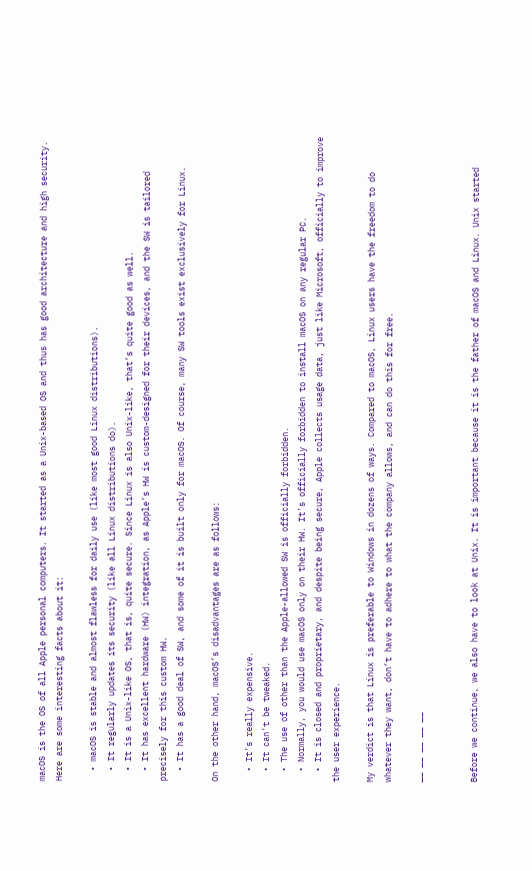macOS is the OS of all Apple personal computers. It started as a Unix-based OS and thus has good architecture and high security. Here are some interesting facts about it:

  • macOS is stable and almost flawless for daily use (like most good Linux distributions).
  • It regularly updates its security (like all Linux distributions do).
  • It is a Unix-like OS, that is, quite secure. Since Linux is also Unix-like, that’s quite good as well.
  • It has excellent hardware (HW) integration, as Apple’s HW is custom-designed for their devices, and the SW is tailored precisely for this custom HW.
  • It has a good deal of SW, and some of it is built only for macOS. Of course, many SW tools exist exclusively for Linux.

On the other hand, macOS’s disadvantages are as follows:

  • It’s really expensive.
  • It can’t be tweaked.
  • The use of other than the Apple-allowed SW is officially forbidden.
  • Normally, you would use macOS only on their HW. It’s officially forbidden to install macOS on any regular PC.
  • It is closed and proprietary, and despite being secure, Apple collects usage data, just like Microsoft, officially to improve the user experience.

My verdict is that Linux is preferable to Windows in dozens of ways. Compared to macOS, Linux users have the freedom to do whatever they want, don’t have to adhere to what the company allows, and can do this for free.

—– —– —– —– —–


Before we continue, we also have to look at Unix. It is important because it is the father of macOS and Linux. Unix started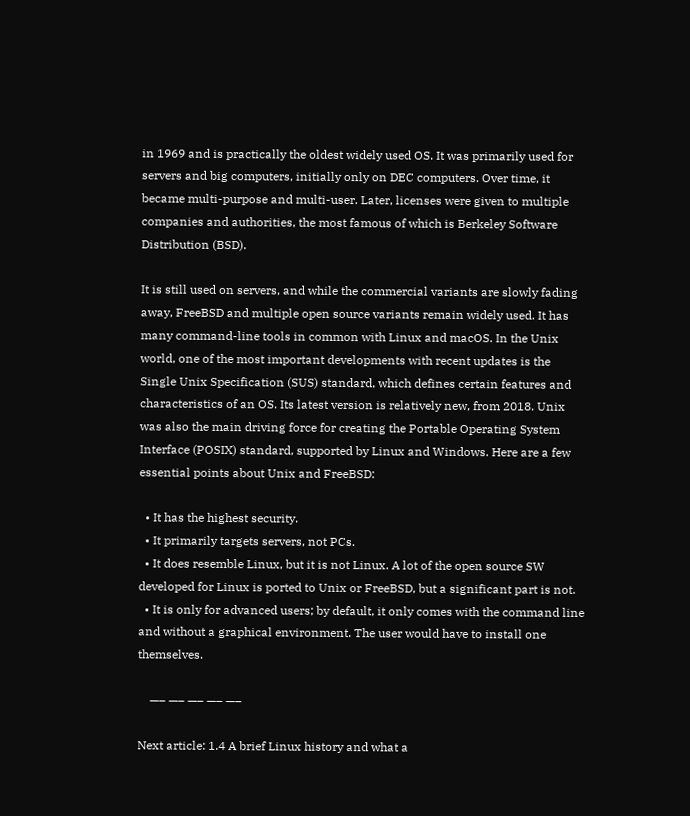in 1969 and is practically the oldest widely used OS. It was primarily used for servers and big computers, initially only on DEC computers. Over time, it became multi-purpose and multi-user. Later, licenses were given to multiple companies and authorities, the most famous of which is Berkeley Software Distribution (BSD).

It is still used on servers, and while the commercial variants are slowly fading away, FreeBSD and multiple open source variants remain widely used. It has many command-line tools in common with Linux and macOS. In the Unix world, one of the most important developments with recent updates is the Single Unix Specification (SUS) standard, which defines certain features and characteristics of an OS. Its latest version is relatively new, from 2018. Unix was also the main driving force for creating the Portable Operating System Interface (POSIX) standard, supported by Linux and Windows. Here are a few essential points about Unix and FreeBSD:

  • It has the highest security.
  • It primarily targets servers, not PCs.
  • It does resemble Linux, but it is not Linux. A lot of the open source SW developed for Linux is ported to Unix or FreeBSD, but a significant part is not.
  • It is only for advanced users; by default, it only comes with the command line and without a graphical environment. The user would have to install one themselves.

    —– —– —– —– —–

Next article: 1.4 A brief Linux history and what a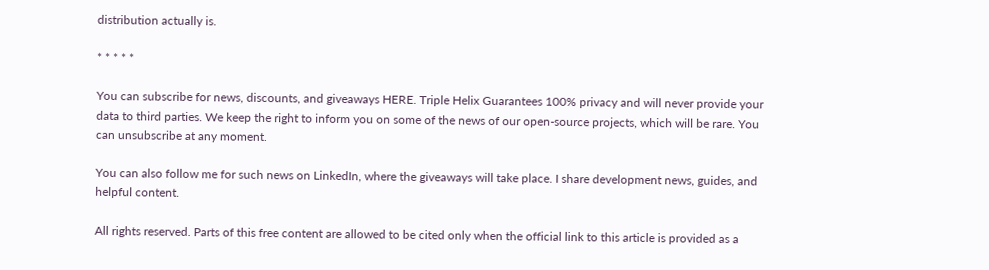distribution actually is.

* * * * *

You can subscribe for news, discounts, and giveaways HERE. Triple Helix Guarantees 100% privacy and will never provide your data to third parties. We keep the right to inform you on some of the news of our open-source projects, which will be rare. You can unsubscribe at any moment.

You can also follow me for such news on LinkedIn, where the giveaways will take place. I share development news, guides, and helpful content.

All rights reserved. Parts of this free content are allowed to be cited only when the official link to this article is provided as a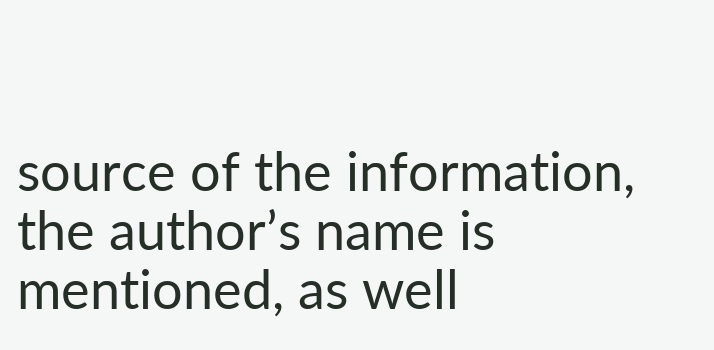source of the information, the author’s name is mentioned, as well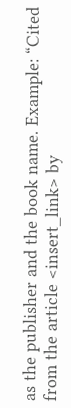as the publisher and the book name. Example: “Cited from the article <insert_link> by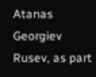Atanas Georgiev Rusev, as part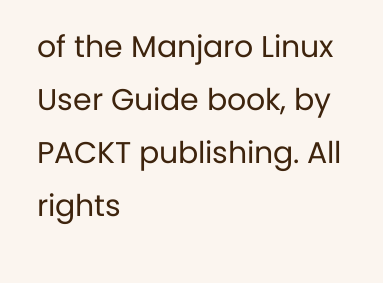of the Manjaro Linux User Guide book, by PACKT publishing. All rights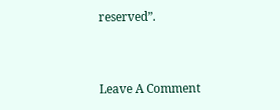reserved”.


Leave A Comment